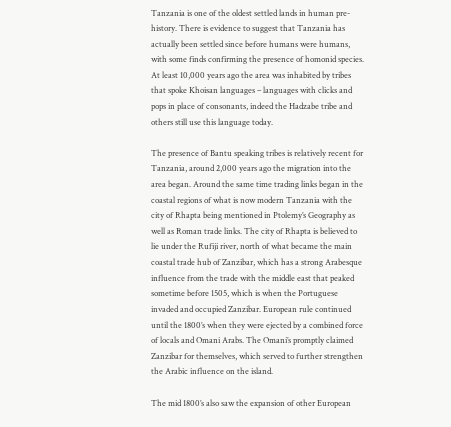Tanzania is one of the oldest settled lands in human pre-history. There is evidence to suggest that Tanzania has actually been settled since before humans were humans, with some finds confirming the presence of homonid species. At least 10,000 years ago the area was inhabited by tribes that spoke Khoisan languages – languages with clicks and pops in place of consonants, indeed the Hadzabe tribe and others still use this language today.

The presence of Bantu speaking tribes is relatively recent for Tanzania, around 2,000 years ago the migration into the area began. Around the same time trading links began in the coastal regions of what is now modern Tanzania with the city of Rhapta being mentioned in Ptolemy’s Geography as well as Roman trade links. The city of Rhapta is believed to lie under the Rufiji river, north of what became the main coastal trade hub of Zanzibar, which has a strong Arabesque influence from the trade with the middle east that peaked sometime before 1505, which is when the Portuguese invaded and occupied Zanzibar. European rule continued until the 1800’s when they were ejected by a combined force of locals and Omani Arabs. The Omani’s promptly claimed Zanzibar for themselves, which served to further strengthen the Arabic influence on the island.

The mid 1800’s also saw the expansion of other European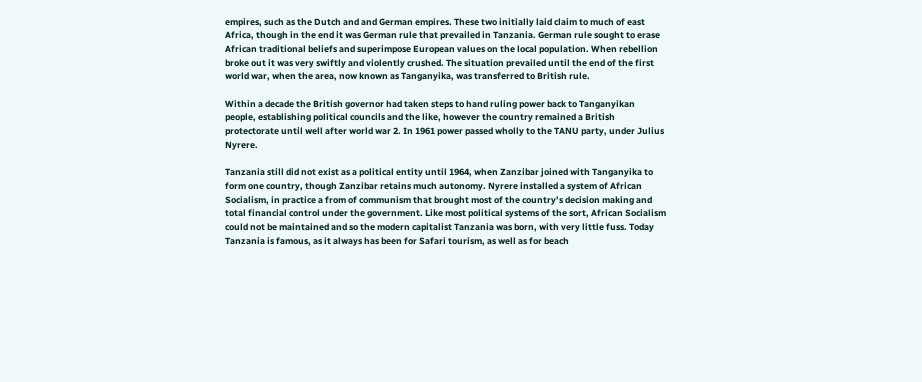empires, such as the Dutch and and German empires. These two initially laid claim to much of east Africa, though in the end it was German rule that prevailed in Tanzania. German rule sought to erase African traditional beliefs and superimpose European values on the local population. When rebellion broke out it was very swiftly and violently crushed. The situation prevailed until the end of the first world war, when the area, now known as Tanganyika, was transferred to British rule.

Within a decade the British governor had taken steps to hand ruling power back to Tanganyikan people, establishing political councils and the like, however the country remained a British protectorate until well after world war 2. In 1961 power passed wholly to the TANU party, under Julius Nyrere.

Tanzania still did not exist as a political entity until 1964, when Zanzibar joined with Tanganyika to form one country, though Zanzibar retains much autonomy. Nyrere installed a system of African Socialism, in practice a from of communism that brought most of the country’s decision making and total financial control under the government. Like most political systems of the sort, African Socialism could not be maintained and so the modern capitalist Tanzania was born, with very little fuss. Today Tanzania is famous, as it always has been for Safari tourism, as well as for beach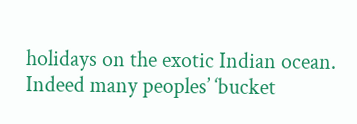holidays on the exotic Indian ocean. Indeed many peoples’ ‘bucket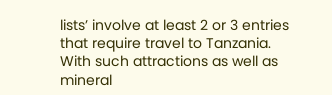lists’ involve at least 2 or 3 entries that require travel to Tanzania. With such attractions as well as mineral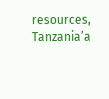resources, Tanzania’a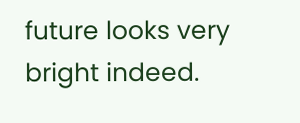future looks very bright indeed.